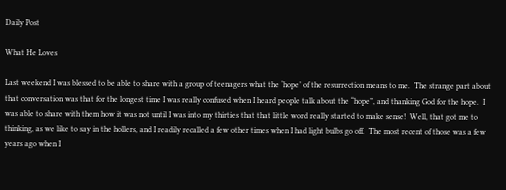Daily Post

What He Loves

Last weekend I was blessed to be able to share with a group of teenagers what the ‘hope’ of the resurrection means to me.  The strange part about that conversation was that for the longest time I was really confused when I heard people talk about the “hope”, and thanking God for the hope.  I was able to share with them how it was not until I was into my thirties that that little word really started to make sense!  Well, that got me to thinking, as we like to say in the hollers, and I readily recalled a few other times when I had light bulbs go off.  The most recent of those was a few years ago when I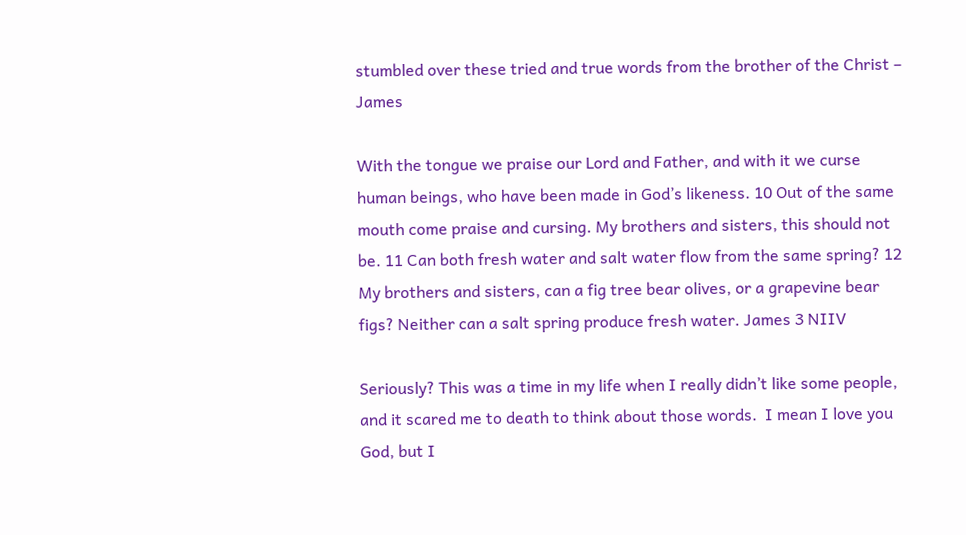stumbled over these tried and true words from the brother of the Christ – James

With the tongue we praise our Lord and Father, and with it we curse human beings, who have been made in God’s likeness. 10 Out of the same mouth come praise and cursing. My brothers and sisters, this should not be. 11 Can both fresh water and salt water flow from the same spring? 12 My brothers and sisters, can a fig tree bear olives, or a grapevine bear figs? Neither can a salt spring produce fresh water. James 3 NIIV

Seriously? This was a time in my life when I really didn’t like some people, and it scared me to death to think about those words.  I mean I love you God, but I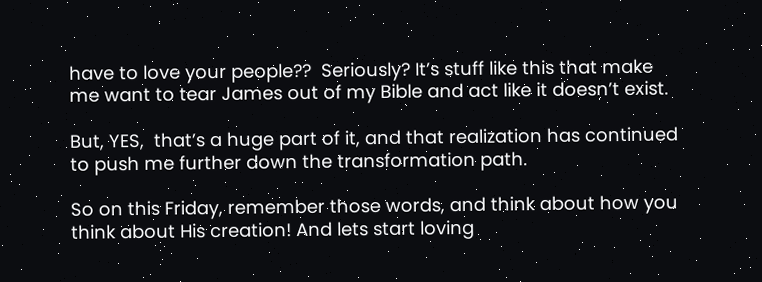have to love your people??  Seriously? It’s stuff like this that make me want to tear James out of my Bible and act like it doesn’t exist.

But, YES,  that’s a huge part of it, and that realization has continued to push me further down the transformation path.

So on this Friday, remember those words, and think about how you think about His creation! And lets start loving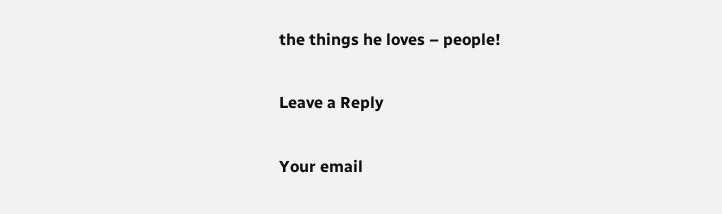the things he loves – people!

Leave a Reply

Your email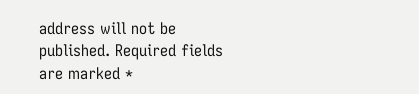address will not be published. Required fields are marked *